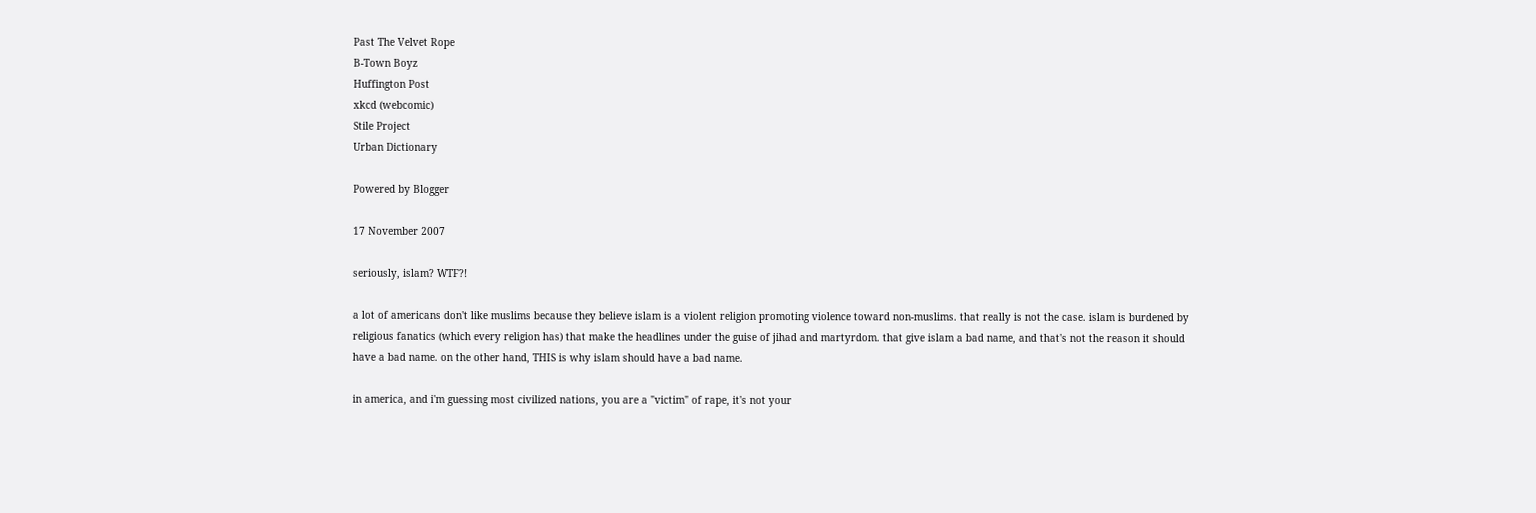Past The Velvet Rope
B-Town Boyz
Huffington Post
xkcd (webcomic)
Stile Project
Urban Dictionary

Powered by Blogger

17 November 2007

seriously, islam? WTF?!

a lot of americans don't like muslims because they believe islam is a violent religion promoting violence toward non-muslims. that really is not the case. islam is burdened by religious fanatics (which every religion has) that make the headlines under the guise of jihad and martyrdom. that give islam a bad name, and that's not the reason it should have a bad name. on the other hand, THIS is why islam should have a bad name.

in america, and i'm guessing most civilized nations, you are a "victim" of rape, it's not your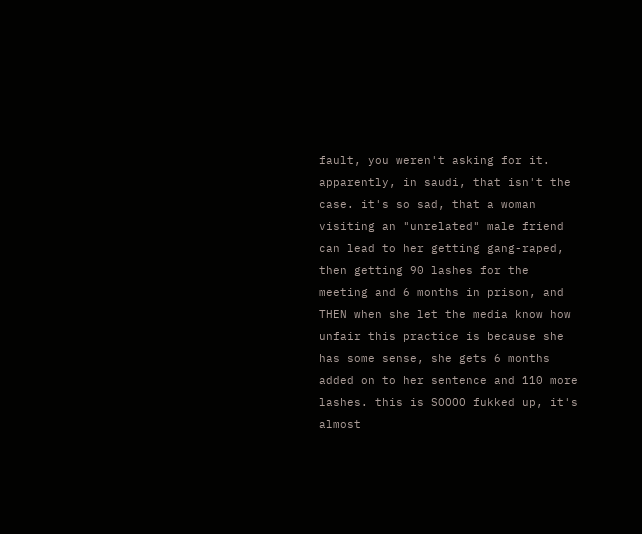fault, you weren't asking for it. apparently, in saudi, that isn't the case. it's so sad, that a woman visiting an "unrelated" male friend can lead to her getting gang-raped, then getting 90 lashes for the meeting and 6 months in prison, and THEN when she let the media know how unfair this practice is because she has some sense, she gets 6 months added on to her sentence and 110 more lashes. this is SOOOO fukked up, it's almost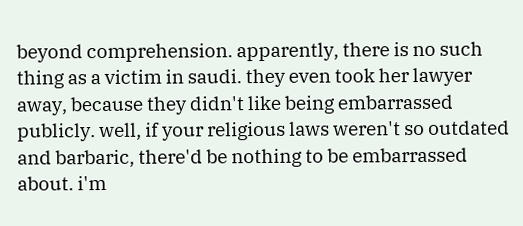beyond comprehension. apparently, there is no such thing as a victim in saudi. they even took her lawyer away, because they didn't like being embarrassed publicly. well, if your religious laws weren't so outdated and barbaric, there'd be nothing to be embarrassed about. i'm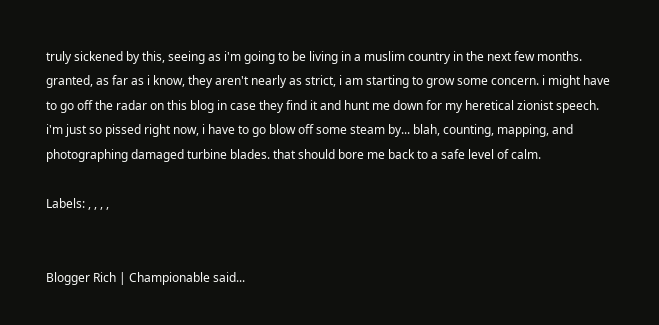truly sickened by this, seeing as i'm going to be living in a muslim country in the next few months. granted, as far as i know, they aren't nearly as strict, i am starting to grow some concern. i might have to go off the radar on this blog in case they find it and hunt me down for my heretical zionist speech. i'm just so pissed right now, i have to go blow off some steam by... blah, counting, mapping, and photographing damaged turbine blades. that should bore me back to a safe level of calm.

Labels: , , , ,


Blogger Rich | Championable said...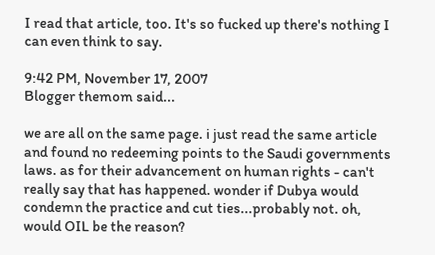I read that article, too. It's so fucked up there's nothing I can even think to say.

9:42 PM, November 17, 2007
Blogger themom said...

we are all on the same page. i just read the same article and found no redeeming points to the Saudi governments laws. as for their advancement on human rights - can't really say that has happened. wonder if Dubya would condemn the practice and cut ties...probably not. oh, would OIL be the reason?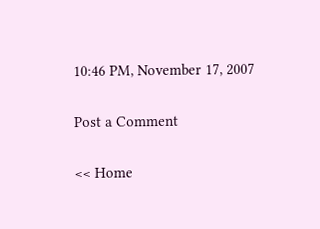10:46 PM, November 17, 2007

Post a Comment

<< Home